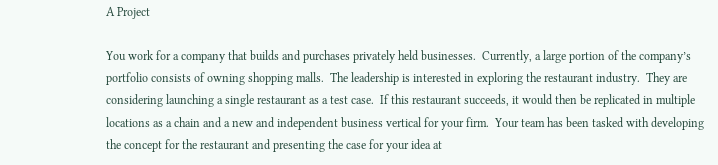A Project

You work for a company that builds and purchases privately held businesses.  Currently, a large portion of the company’s portfolio consists of owning shopping malls.  The leadership is interested in exploring the restaurant industry.  They are considering launching a single restaurant as a test case.  If this restaurant succeeds, it would then be replicated in multiple locations as a chain and a new and independent business vertical for your firm.  Your team has been tasked with developing the concept for the restaurant and presenting the case for your idea at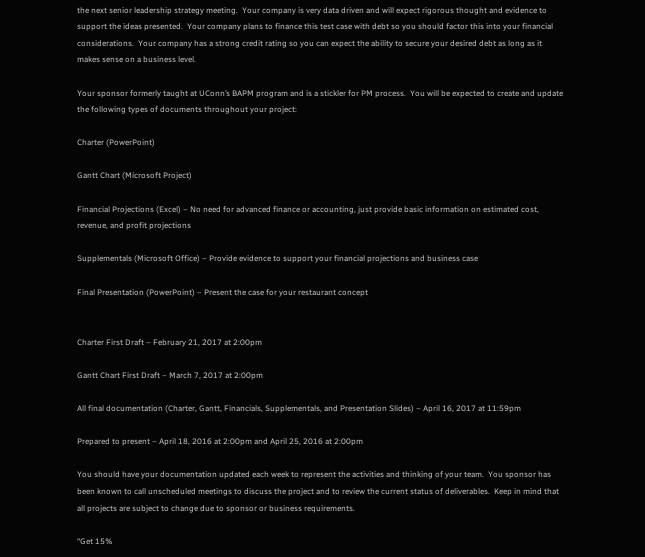the next senior leadership strategy meeting.  Your company is very data driven and will expect rigorous thought and evidence to support the ideas presented.  Your company plans to finance this test case with debt so you should factor this into your financial considerations.  Your company has a strong credit rating so you can expect the ability to secure your desired debt as long as it makes sense on a business level.

Your sponsor formerly taught at UConn’s BAPM program and is a stickler for PM process.  You will be expected to create and update the following types of documents throughout your project:

Charter (PowerPoint)

Gantt Chart (Microsoft Project)

Financial Projections (Excel) – No need for advanced finance or accounting, just provide basic information on estimated cost, revenue, and profit projections

Supplementals (Microsoft Office) – Provide evidence to support your financial projections and business case

Final Presentation (PowerPoint) – Present the case for your restaurant concept


Charter First Draft – February 21, 2017 at 2:00pm

Gantt Chart First Draft – March 7, 2017 at 2:00pm

All final documentation (Charter, Gantt, Financials, Supplementals, and Presentation Slides) – April 16, 2017 at 11:59pm

Prepared to present – April 18, 2016 at 2:00pm and April 25, 2016 at 2:00pm

You should have your documentation updated each week to represent the activities and thinking of your team.  You sponsor has been known to call unscheduled meetings to discuss the project and to review the current status of deliverables.  Keep in mind that all projects are subject to change due to sponsor or business requirements.

“Get 15%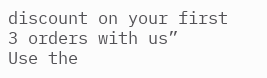discount on your first 3 orders with us”
Use the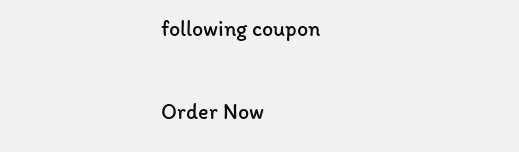following coupon

Order Now